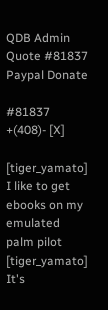QDB Admin Quote #81837
Paypal Donate

#81837 +(408)- [X]

[tiger_yamato] I like to get ebooks on my emulated palm pilot
[tiger_yamato] It's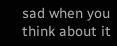sad when you think about it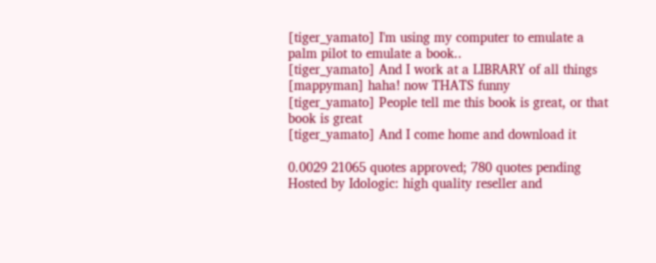[tiger_yamato] I'm using my computer to emulate a palm pilot to emulate a book..
[tiger_yamato] And I work at a LIBRARY of all things
[mappyman] haha! now THATS funny
[tiger_yamato] People tell me this book is great, or that book is great
[tiger_yamato] And I come home and download it

0.0029 21065 quotes approved; 780 quotes pending
Hosted by Idologic: high quality reseller and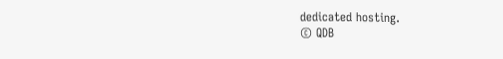dedicated hosting.
© QDB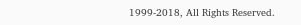1999-2018, All Rights Reserved.